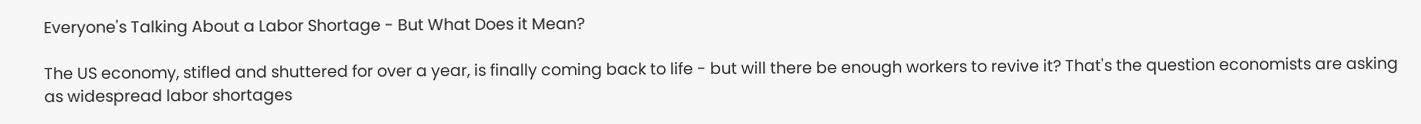Everyone's Talking About a Labor Shortage - But What Does it Mean?

The US economy, stifled and shuttered for over a year, is finally coming back to life - but will there be enough workers to revive it? That's the question economists are asking as widespread labor shortages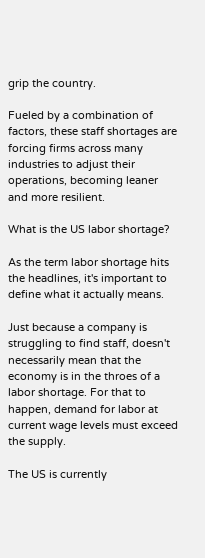grip the country.

Fueled by a combination of factors, these staff shortages are forcing firms across many industries to adjust their operations, becoming leaner and more resilient.

What is the US labor shortage?

As the term labor shortage hits the headlines, it's important to define what it actually means.

Just because a company is struggling to find staff, doesn't necessarily mean that the economy is in the throes of a labor shortage. For that to happen, demand for labor at current wage levels must exceed the supply.

The US is currently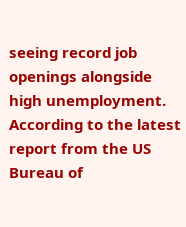seeing record job openings alongside high unemployment. According to the latest report from the US Bureau of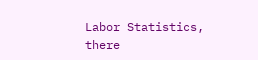Labor Statistics, there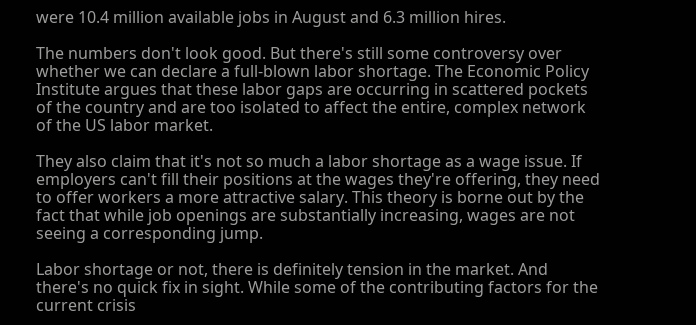were 10.4 million available jobs in August and 6.3 million hires.

The numbers don't look good. But there's still some controversy over whether we can declare a full-blown labor shortage. The Economic Policy Institute argues that these labor gaps are occurring in scattered pockets of the country and are too isolated to affect the entire, complex network of the US labor market.

They also claim that it's not so much a labor shortage as a wage issue. If employers can't fill their positions at the wages they're offering, they need to offer workers a more attractive salary. This theory is borne out by the fact that while job openings are substantially increasing, wages are not seeing a corresponding jump.

Labor shortage or not, there is definitely tension in the market. And there's no quick fix in sight. While some of the contributing factors for the current crisis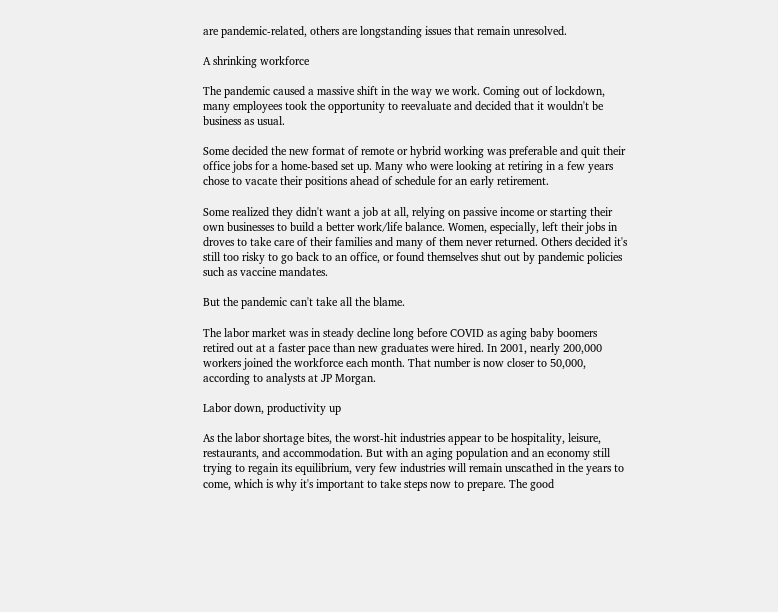are pandemic-related, others are longstanding issues that remain unresolved.

A shrinking workforce

The pandemic caused a massive shift in the way we work. Coming out of lockdown, many employees took the opportunity to reevaluate and decided that it wouldn't be business as usual.

Some decided the new format of remote or hybrid working was preferable and quit their office jobs for a home-based set up. Many who were looking at retiring in a few years chose to vacate their positions ahead of schedule for an early retirement.

Some realized they didn't want a job at all, relying on passive income or starting their own businesses to build a better work/life balance. Women, especially, left their jobs in droves to take care of their families and many of them never returned. Others decided it's still too risky to go back to an office, or found themselves shut out by pandemic policies such as vaccine mandates.

But the pandemic can't take all the blame.

The labor market was in steady decline long before COVID as aging baby boomers retired out at a faster pace than new graduates were hired. In 2001, nearly 200,000 workers joined the workforce each month. That number is now closer to 50,000, according to analysts at JP Morgan.

Labor down, productivity up

As the labor shortage bites, the worst-hit industries appear to be hospitality, leisure, restaurants, and accommodation. But with an aging population and an economy still trying to regain its equilibrium, very few industries will remain unscathed in the years to come, which is why it's important to take steps now to prepare. The good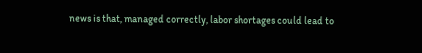news is that, managed correctly, labor shortages could lead to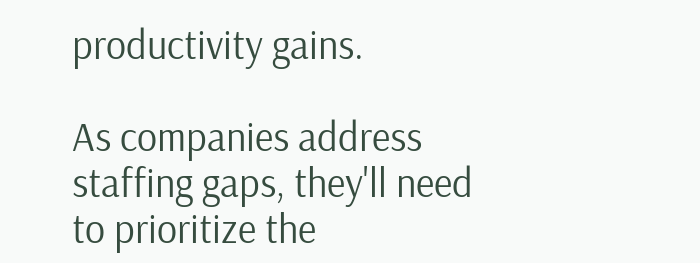productivity gains.

As companies address staffing gaps, they'll need to prioritize the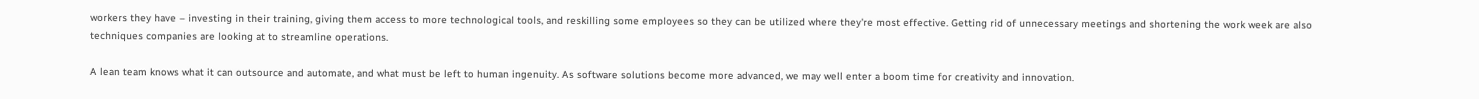workers they have – investing in their training, giving them access to more technological tools, and reskilling some employees so they can be utilized where they're most effective. Getting rid of unnecessary meetings and shortening the work week are also techniques companies are looking at to streamline operations.

A lean team knows what it can outsource and automate, and what must be left to human ingenuity. As software solutions become more advanced, we may well enter a boom time for creativity and innovation.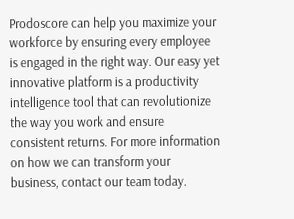Prodoscore can help you maximize your workforce by ensuring every employee is engaged in the right way. Our easy yet innovative platform is a productivity intelligence tool that can revolutionize the way you work and ensure consistent returns. For more information on how we can transform your business, contact our team today.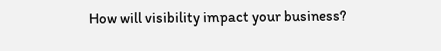How will visibility impact your business?